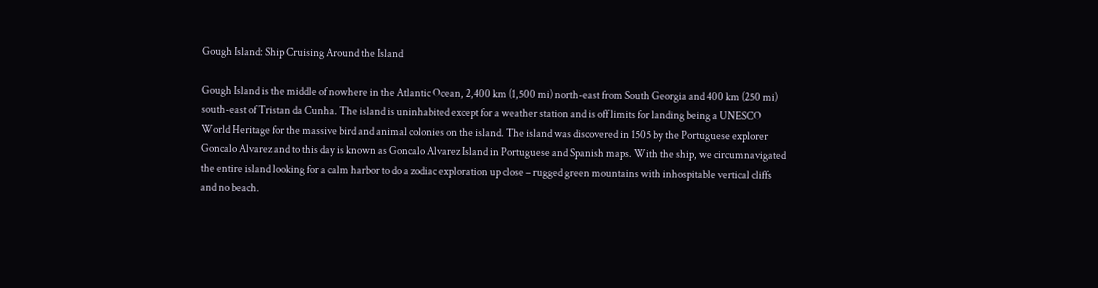Gough Island: Ship Cruising Around the Island

Gough Island is the middle of nowhere in the Atlantic Ocean, 2,400 km (1,500 mi) north-east from South Georgia and 400 km (250 mi) south-east of Tristan da Cunha. The island is uninhabited except for a weather station and is off limits for landing being a UNESCO World Heritage for the massive bird and animal colonies on the island. The island was discovered in 1505 by the Portuguese explorer Goncalo Alvarez and to this day is known as Goncalo Alvarez Island in Portuguese and Spanish maps. With the ship, we circumnavigated the entire island looking for a calm harbor to do a zodiac exploration up close – rugged green mountains with inhospitable vertical cliffs and no beach.